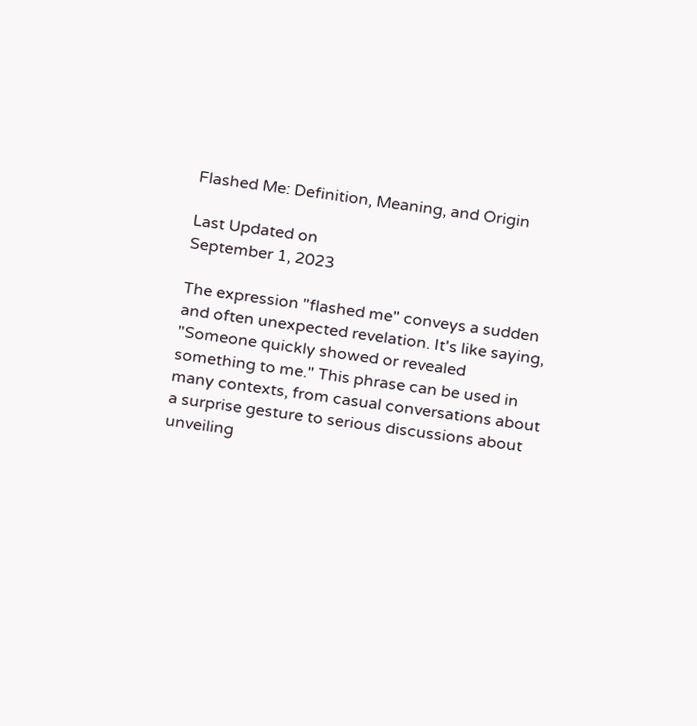Flashed Me: Definition, Meaning, and Origin

Last Updated on
September 1, 2023

The expression "flashed me" conveys a sudden and often unexpected revelation. It's like saying, "Someone quickly showed or revealed something to me." This phrase can be used in many contexts, from casual conversations about a surprise gesture to serious discussions about unveiling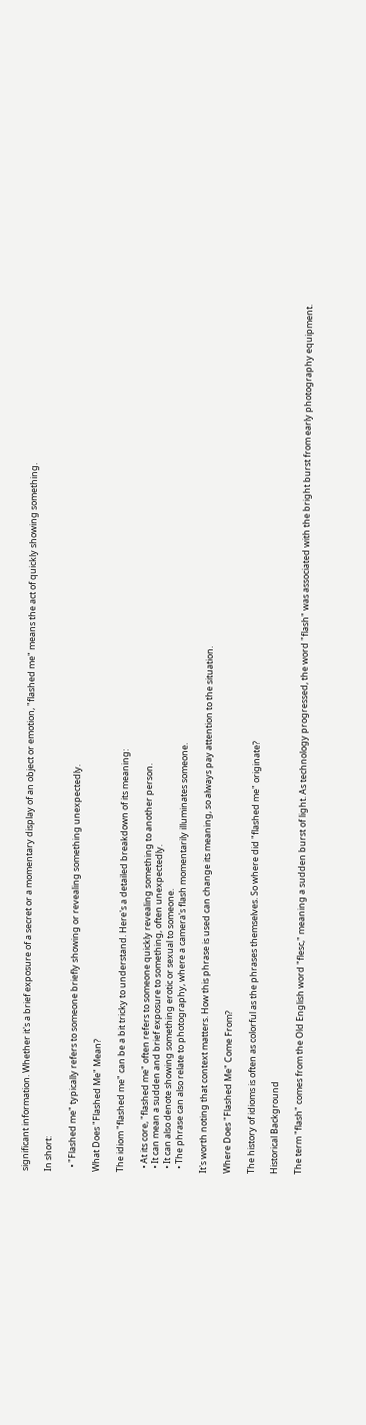significant information. Whether it's a brief exposure of a secret or a momentary display of an object or emotion, "flashed me" means the act of quickly showing something.

In short:

  • "Flashed me" typically refers to someone briefly showing or revealing something unexpectedly.

What Does "Flashed Me" Mean?

The idiom "flashed me" can be a bit tricky to understand. Here's a detailed breakdown of its meaning:

  • At its core, "flashed me" often refers to someone quickly revealing something to another person.
  • It can mean a sudden and brief exposure to something, often unexpectedly.
  • It can also denote showing something erotic or sexual to someone.
  • The phrase can also relate to photography, where a camera's flash momentarily illuminates someone.

It's worth noting that context matters. How this phrase is used can change its meaning, so always pay attention to the situation.

Where Does "Flashed Me" Come From?

The history of idioms is often as colorful as the phrases themselves. So where did "flashed me" originate?

Historical Background

The term "flash" comes from the Old English word "flesc," meaning a sudden burst of light. As technology progressed, the word "flash" was associated with the bright burst from early photography equipment.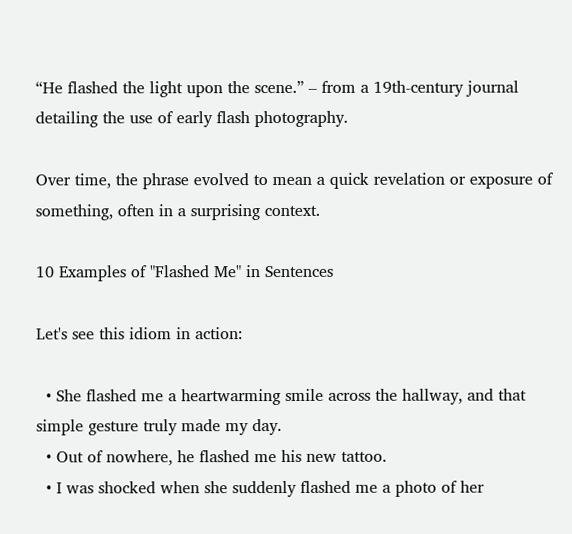“He flashed the light upon the scene.” – from a 19th-century journal detailing the use of early flash photography.

Over time, the phrase evolved to mean a quick revelation or exposure of something, often in a surprising context.

10 Examples of "Flashed Me" in Sentences

Let's see this idiom in action:

  • She flashed me a heartwarming smile across the hallway, and that simple gesture truly made my day.
  • Out of nowhere, he flashed me his new tattoo.
  • I was shocked when she suddenly flashed me a photo of her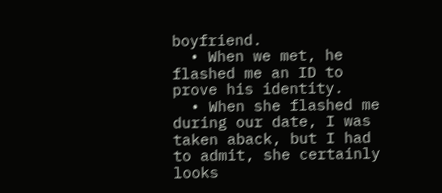boyfriend.
  • When we met, he flashed me an ID to prove his identity.
  • When she flashed me during our date, I was taken aback, but I had to admit, she certainly looks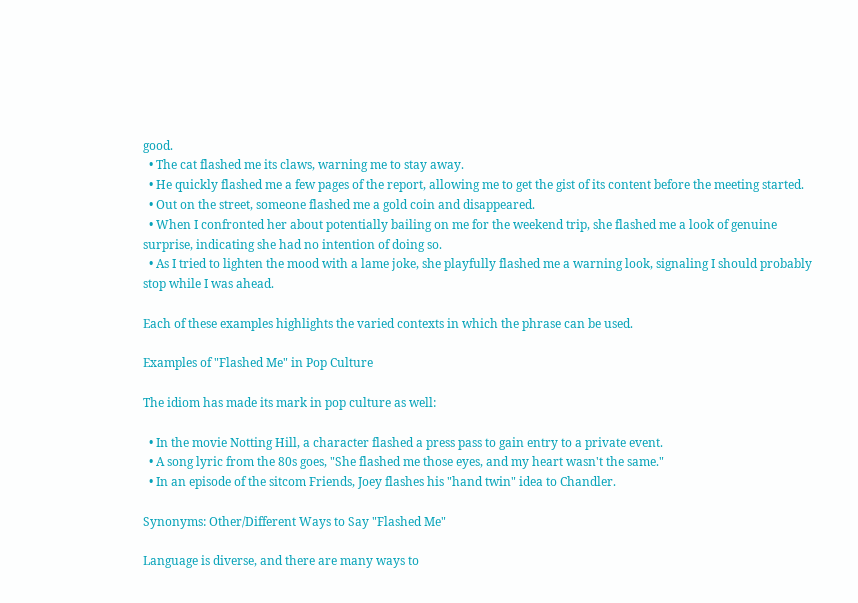good.
  • The cat flashed me its claws, warning me to stay away.
  • He quickly flashed me a few pages of the report, allowing me to get the gist of its content before the meeting started.
  • Out on the street, someone flashed me a gold coin and disappeared.
  • When I confronted her about potentially bailing on me for the weekend trip, she flashed me a look of genuine surprise, indicating she had no intention of doing so.
  • As I tried to lighten the mood with a lame joke, she playfully flashed me a warning look, signaling I should probably stop while I was ahead.

Each of these examples highlights the varied contexts in which the phrase can be used.

Examples of "Flashed Me" in Pop Culture

The idiom has made its mark in pop culture as well:

  • In the movie Notting Hill, a character flashed a press pass to gain entry to a private event.
  • A song lyric from the 80s goes, "She flashed me those eyes, and my heart wasn't the same."
  • In an episode of the sitcom Friends, Joey flashes his "hand twin" idea to Chandler.

Synonyms: Other/Different Ways to Say "Flashed Me"

Language is diverse, and there are many ways to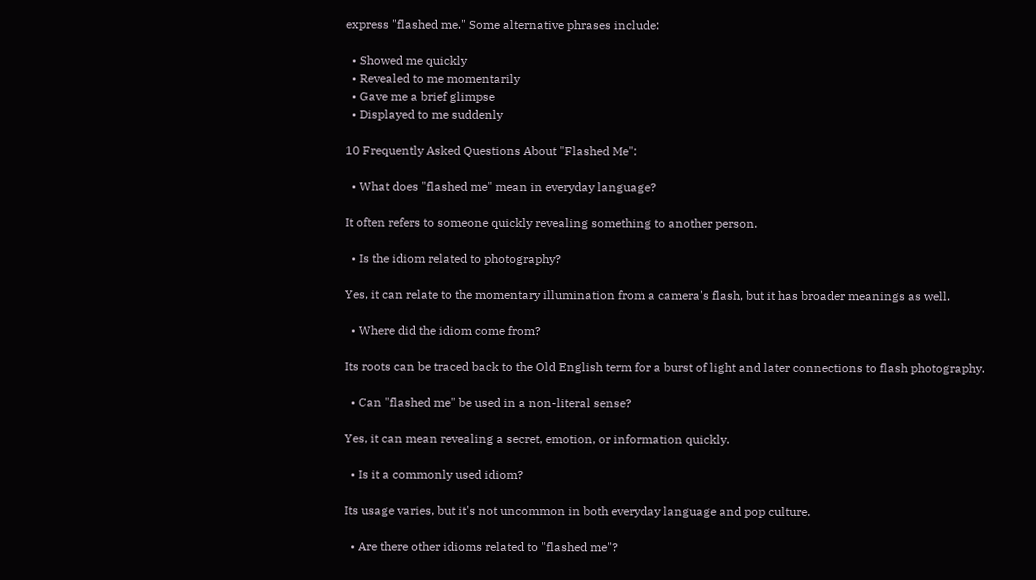express "flashed me." Some alternative phrases include:

  • Showed me quickly
  • Revealed to me momentarily
  • Gave me a brief glimpse
  • Displayed to me suddenly

10 Frequently Asked Questions About "Flashed Me":

  • What does "flashed me" mean in everyday language?

It often refers to someone quickly revealing something to another person.

  • Is the idiom related to photography?

Yes, it can relate to the momentary illumination from a camera's flash, but it has broader meanings as well.

  • Where did the idiom come from?

Its roots can be traced back to the Old English term for a burst of light and later connections to flash photography.

  • Can "flashed me" be used in a non-literal sense?

Yes, it can mean revealing a secret, emotion, or information quickly.

  • Is it a commonly used idiom?

Its usage varies, but it's not uncommon in both everyday language and pop culture.

  • Are there other idioms related to "flashed me"?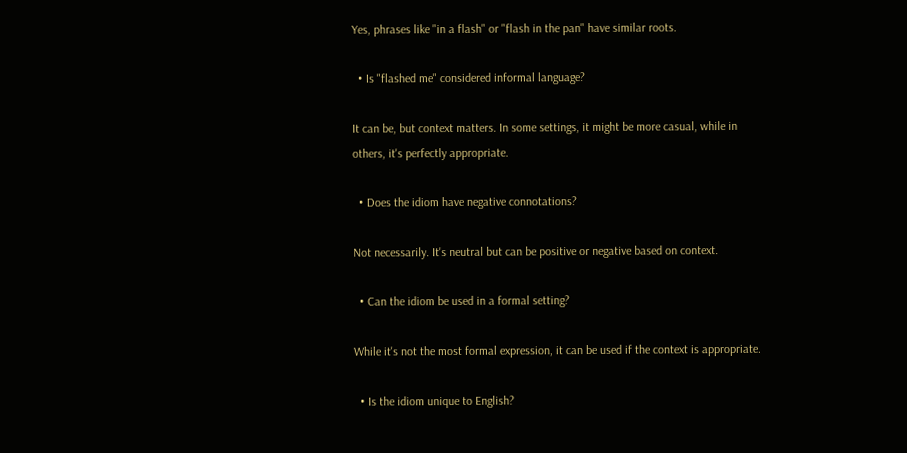Yes, phrases like "in a flash" or "flash in the pan" have similar roots.

  • Is "flashed me" considered informal language?

It can be, but context matters. In some settings, it might be more casual, while in others, it's perfectly appropriate.

  • Does the idiom have negative connotations?

Not necessarily. It's neutral but can be positive or negative based on context.

  • Can the idiom be used in a formal setting?

While it's not the most formal expression, it can be used if the context is appropriate.

  • Is the idiom unique to English?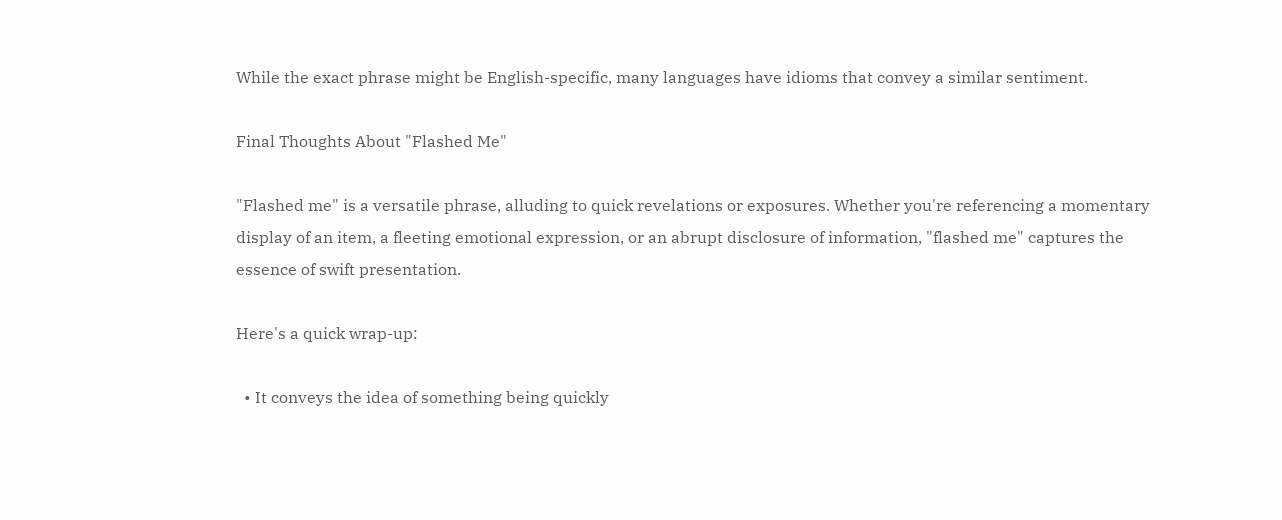While the exact phrase might be English-specific, many languages have idioms that convey a similar sentiment.

Final Thoughts About "Flashed Me"

"Flashed me" is a versatile phrase, alluding to quick revelations or exposures. Whether you're referencing a momentary display of an item, a fleeting emotional expression, or an abrupt disclosure of information, "flashed me" captures the essence of swift presentation.

Here's a quick wrap-up:

  • It conveys the idea of something being quickly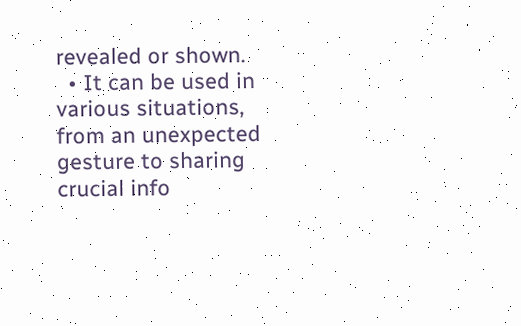revealed or shown.
  • It can be used in various situations, from an unexpected gesture to sharing crucial info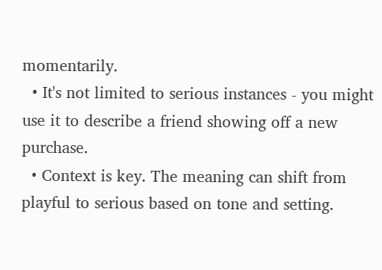momentarily.
  • It's not limited to serious instances - you might use it to describe a friend showing off a new purchase.
  • Context is key. The meaning can shift from playful to serious based on tone and setting.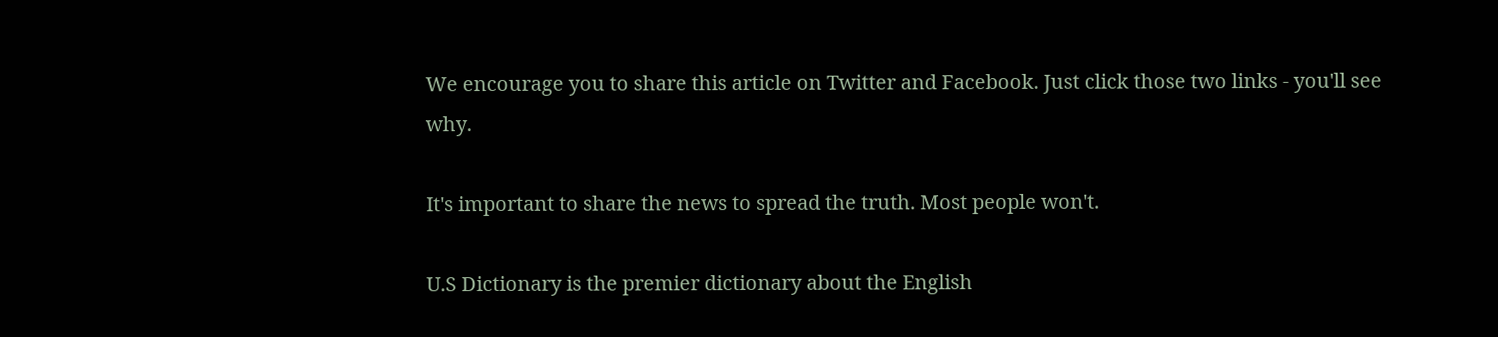We encourage you to share this article on Twitter and Facebook. Just click those two links - you'll see why.

It's important to share the news to spread the truth. Most people won't.

U.S Dictionary is the premier dictionary about the English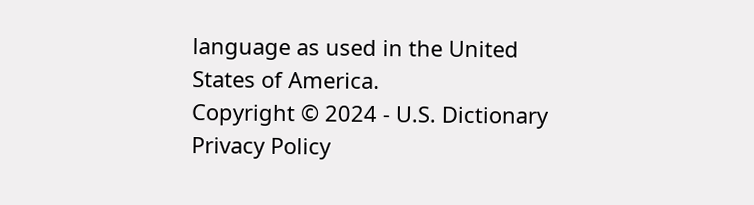language as used in the United States of America.
Copyright © 2024 - U.S. Dictionary
Privacy Policy